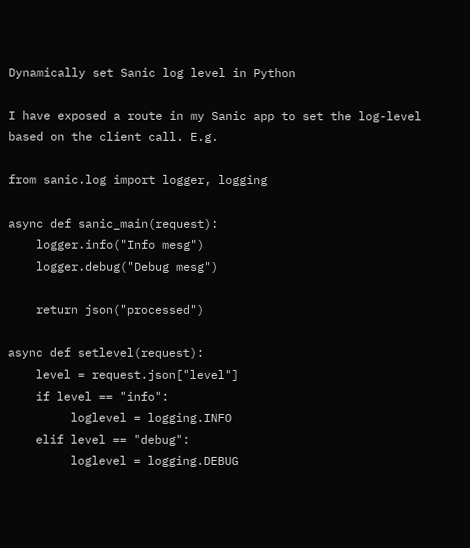Dynamically set Sanic log level in Python

I have exposed a route in my Sanic app to set the log-level based on the client call. E.g.

from sanic.log import logger, logging

async def sanic_main(request):
    logger.info("Info mesg")
    logger.debug("Debug mesg")

    return json("processed")

async def setlevel(request):
    level = request.json["level"]
    if level == "info":
         loglevel = logging.INFO
    elif level == "debug":
         loglevel = logging.DEBUG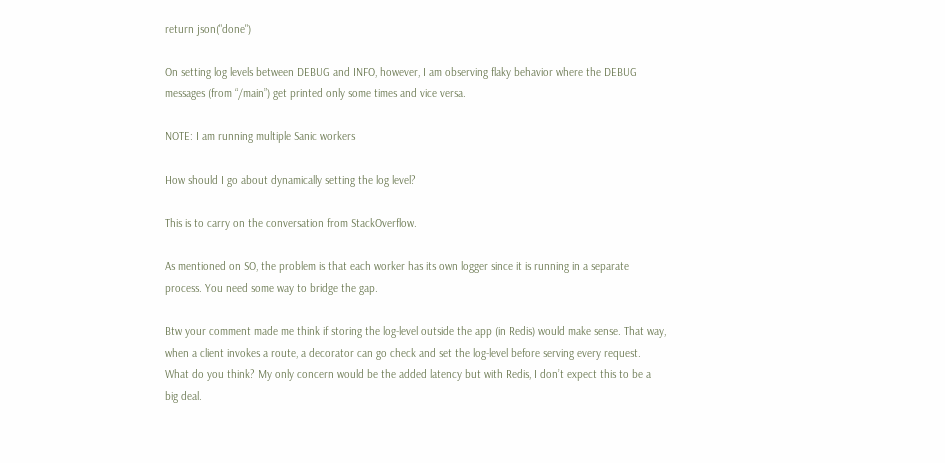return json("done")

On setting log levels between DEBUG and INFO, however, I am observing flaky behavior where the DEBUG messages (from “/main”) get printed only some times and vice versa.

NOTE: I am running multiple Sanic workers

How should I go about dynamically setting the log level?

This is to carry on the conversation from StackOverflow.

As mentioned on SO, the problem is that each worker has its own logger since it is running in a separate process. You need some way to bridge the gap.

Btw your comment made me think if storing the log-level outside the app (in Redis) would make sense. That way, when a client invokes a route, a decorator can go check and set the log-level before serving every request. What do you think? My only concern would be the added latency but with Redis, I don’t expect this to be a big deal.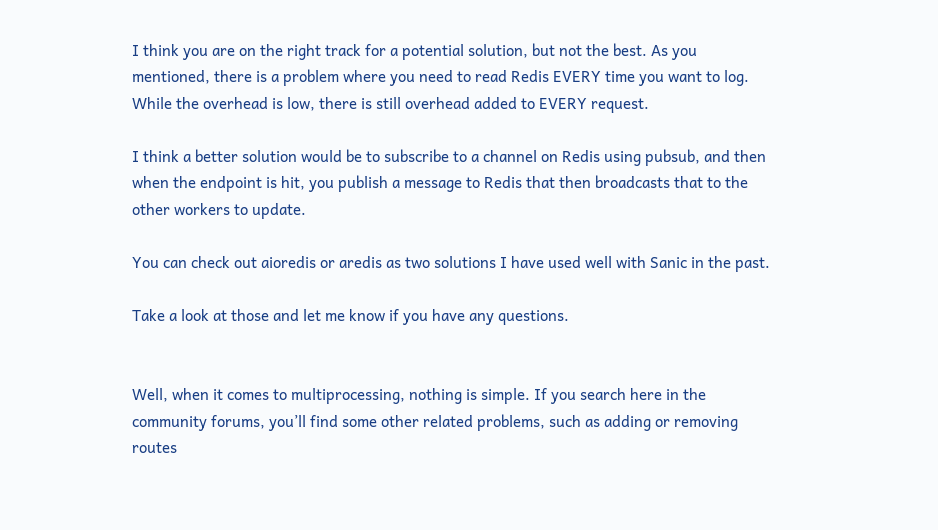I think you are on the right track for a potential solution, but not the best. As you mentioned, there is a problem where you need to read Redis EVERY time you want to log. While the overhead is low, there is still overhead added to EVERY request.

I think a better solution would be to subscribe to a channel on Redis using pubsub, and then when the endpoint is hit, you publish a message to Redis that then broadcasts that to the other workers to update.

You can check out aioredis or aredis as two solutions I have used well with Sanic in the past.

Take a look at those and let me know if you have any questions.


Well, when it comes to multiprocessing, nothing is simple. If you search here in the community forums, you’ll find some other related problems, such as adding or removing routes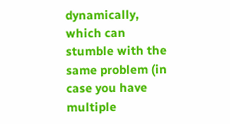dynamically, which can stumble with the same problem (in case you have multiple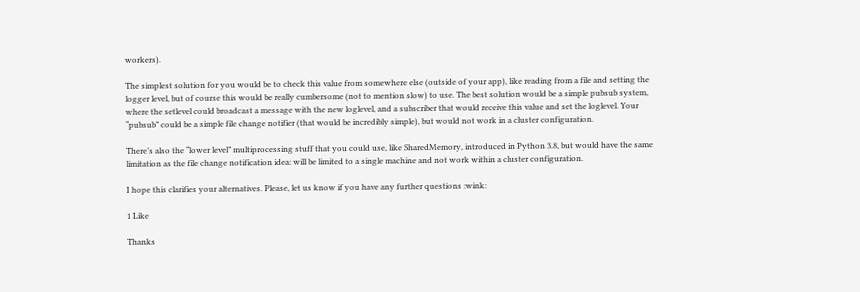workers).

The simplest solution for you would be to check this value from somewhere else (outside of your app), like reading from a file and setting the logger level, but of course this would be really cumbersome (not to mention slow) to use. The best solution would be a simple pubsub system, where the setlevel could broadcast a message with the new loglevel, and a subscriber that would receive this value and set the loglevel. Your “pubsub” could be a simple file change notifier (that would be incredibly simple), but would not work in a cluster configuration.

There’s also the “lower level” multiprocessing stuff that you could use, like SharedMemory, introduced in Python 3.8, but would have the same limitation as the file change notification idea: will be limited to a single machine and not work within a cluster configuration.

I hope this clarifies your alternatives. Please, let us know if you have any further questions :wink:

1 Like

Thanks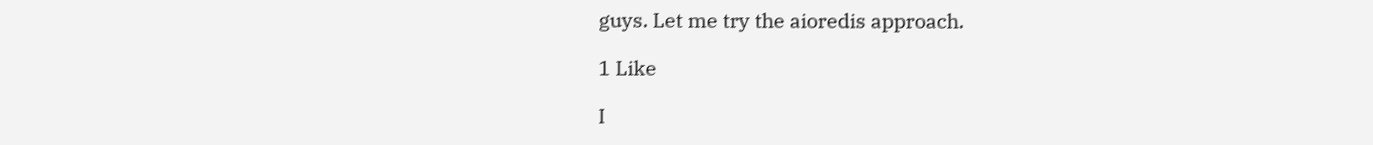guys. Let me try the aioredis approach.

1 Like

I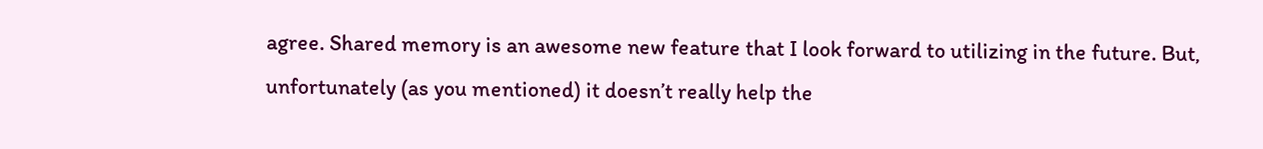agree. Shared memory is an awesome new feature that I look forward to utilizing in the future. But, unfortunately (as you mentioned) it doesn’t really help the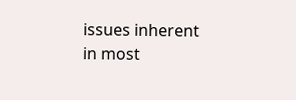issues inherent in most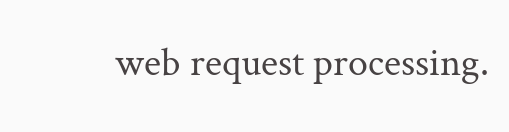web request processing.